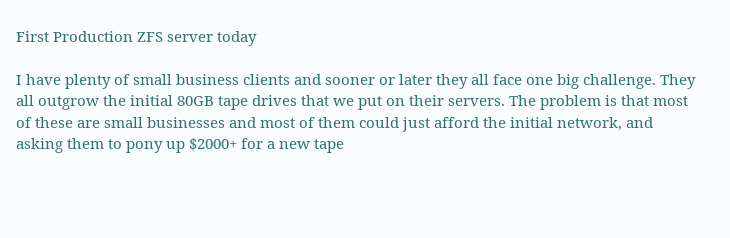First Production ZFS server today

I have plenty of small business clients and sooner or later they all face one big challenge. They all outgrow the initial 80GB tape drives that we put on their servers. The problem is that most of these are small businesses and most of them could just afford the initial network, and asking them to pony up $2000+ for a new tape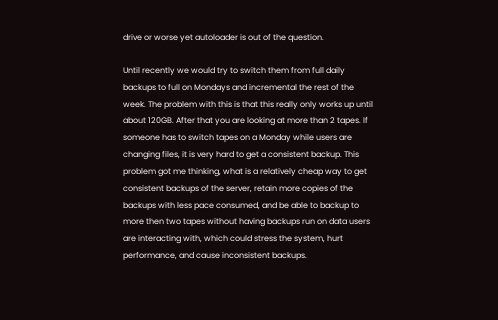drive or worse yet autoloader is out of the question.

Until recently we would try to switch them from full daily backups to full on Mondays and incremental the rest of the week. The problem with this is that this really only works up until about 120GB. After that you are looking at more than 2 tapes. If someone has to switch tapes on a Monday while users are changing files, it is very hard to get a consistent backup. This problem got me thinking, what is a relatively cheap way to get consistent backups of the server, retain more copies of the backups with less pace consumed, and be able to backup to more then two tapes without having backups run on data users are interacting with, which could stress the system, hurt performance, and cause inconsistent backups.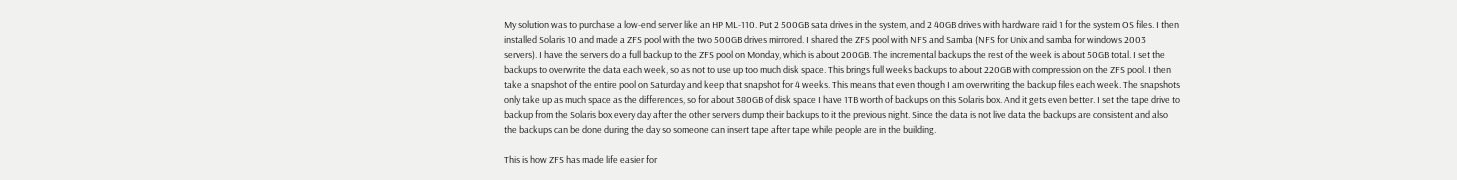My solution was to purchase a low-end server like an HP ML-110. Put 2 500GB sata drives in the system, and 2 40GB drives with hardware raid 1 for the system OS files. I then installed Solaris 10 and made a ZFS pool with the two 500GB drives mirrored. I shared the ZFS pool with NFS and Samba (NFS for Unix and samba for windows 2003 servers). I have the servers do a full backup to the ZFS pool on Monday, which is about 200GB. The incremental backups the rest of the week is about 50GB total. I set the backups to overwrite the data each week, so as not to use up too much disk space. This brings full weeks backups to about 220GB with compression on the ZFS pool. I then take a snapshot of the entire pool on Saturday and keep that snapshot for 4 weeks. This means that even though I am overwriting the backup files each week. The snapshots only take up as much space as the differences, so for about 380GB of disk space I have 1TB worth of backups on this Solaris box. And it gets even better. I set the tape drive to backup from the Solaris box every day after the other servers dump their backups to it the previous night. Since the data is not live data the backups are consistent and also the backups can be done during the day so someone can insert tape after tape while people are in the building.

This is how ZFS has made life easier for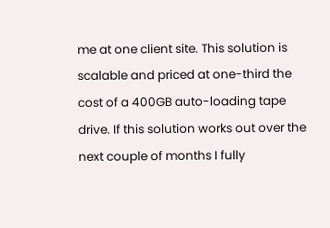me at one client site. This solution is scalable and priced at one-third the cost of a 400GB auto-loading tape drive. If this solution works out over the next couple of months I fully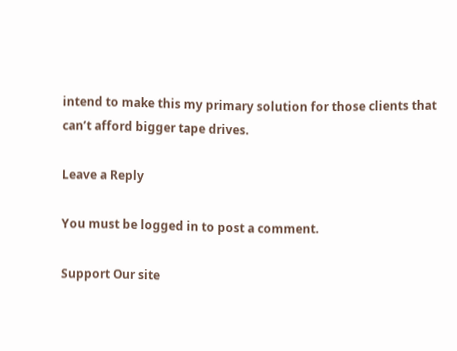intend to make this my primary solution for those clients that can’t afford bigger tape drives.

Leave a Reply

You must be logged in to post a comment.

Support Our site